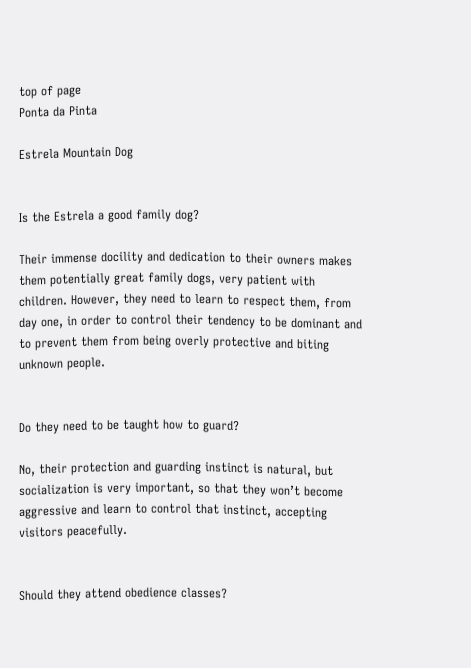top of page
Ponta da Pinta

Estrela Mountain Dog


Is the Estrela a good family dog?

Their immense docility and dedication to their owners makes them potentially great family dogs, very patient with children. However, they need to learn to respect them, from day one, in order to control their tendency to be dominant and to prevent them from being overly protective and biting unknown people.


Do they need to be taught how to guard?

No, their protection and guarding instinct is natural, but socialization is very important, so that they won’t become aggressive and learn to control that instinct, accepting visitors peacefully.


Should they attend obedience classes?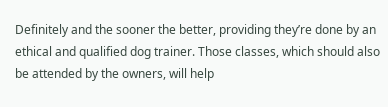Definitely and the sooner the better, providing they’re done by an ethical and qualified dog trainer. Those classes, which should also be attended by the owners, will help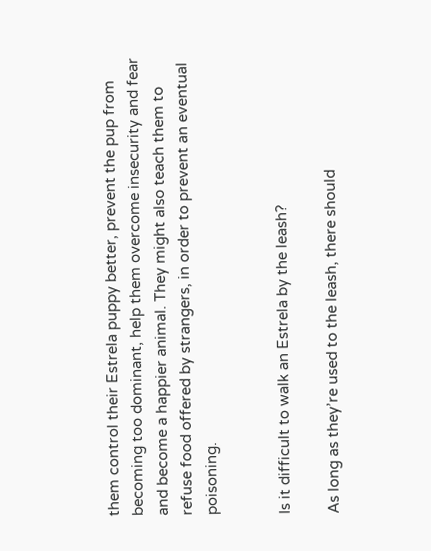them control their Estrela puppy better, prevent the pup from becoming too dominant, help them overcome insecurity and fear and become a happier animal. They might also teach them to refuse food offered by strangers, in order to prevent an eventual poisoning.


Is it difficult to walk an Estrela by the leash?

As long as they’re used to the leash, there should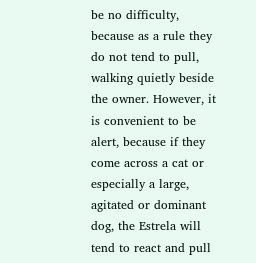be no difficulty, because as a rule they do not tend to pull, walking quietly beside the owner. However, it is convenient to be alert, because if they come across a cat or especially a large, agitated or dominant dog, the Estrela will tend to react and pull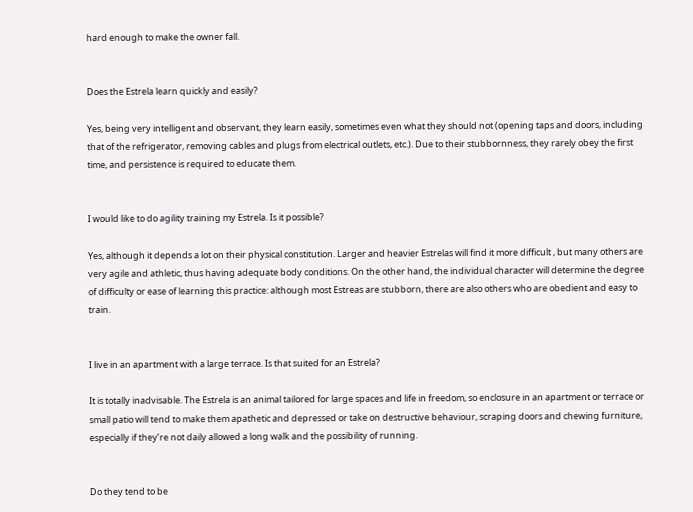hard enough to make the owner fall.


Does the Estrela learn quickly and easily?

Yes, being very intelligent and observant, they learn easily, sometimes even what they should not (opening taps and doors, including that of the refrigerator, removing cables and plugs from electrical outlets, etc.). Due to their stubbornness, they rarely obey the first time, and persistence is required to educate them.


I would like to do agility training my Estrela. Is it possible?

Yes, although it depends a lot on their physical constitution. Larger and heavier Estrelas will find it more difficult , but many others are very agile and athletic, thus having adequate body conditions. On the other hand, the individual character will determine the degree of difficulty or ease of learning this practice: although most Estreas are stubborn, there are also others who are obedient and easy to train.


I live in an apartment with a large terrace. Is that suited for an Estrela?

It is totally inadvisable. The Estrela is an animal tailored for large spaces and life in freedom, so enclosure in an apartment or terrace or small patio will tend to make them apathetic and depressed or take on destructive behaviour, scraping doors and chewing furniture, especially if they’re not daily allowed a long walk and the possibility of running.


Do they tend to be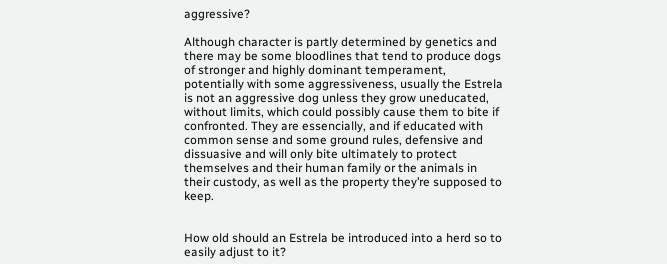aggressive?

Although character is partly determined by genetics and there may be some bloodlines that tend to produce dogs of stronger and highly dominant temperament, potentially with some aggressiveness, usually the Estrela is not an aggressive dog unless they grow uneducated, without limits, which could possibly cause them to bite if confronted. They are essencially, and if educated with common sense and some ground rules, defensive and dissuasive and will only bite ultimately to protect themselves and their human family or the animals in their custody, as well as the property they’re supposed to keep.


How old should an Estrela be introduced into a herd so to easily adjust to it?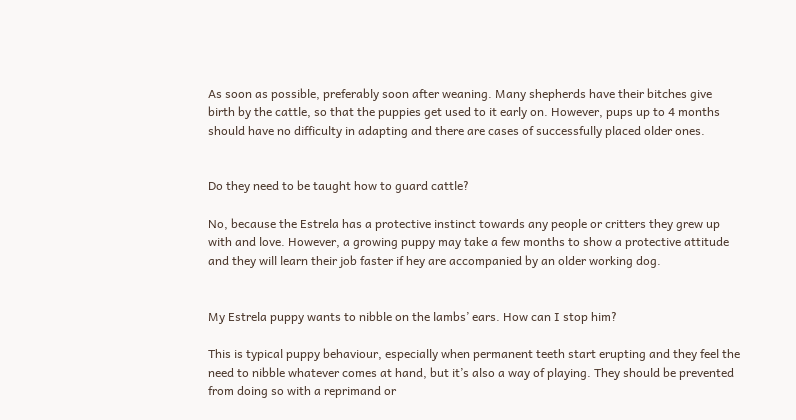As soon as possible, preferably soon after weaning. Many shepherds have their bitches give birth by the cattle, so that the puppies get used to it early on. However, pups up to 4 months should have no difficulty in adapting and there are cases of successfully placed older ones.


Do they need to be taught how to guard cattle?

No, because the Estrela has a protective instinct towards any people or critters they grew up with and love. However, a growing puppy may take a few months to show a protective attitude and they will learn their job faster if hey are accompanied by an older working dog.


My Estrela puppy wants to nibble on the lambs’ ears. How can I stop him?

This is typical puppy behaviour, especially when permanent teeth start erupting and they feel the need to nibble whatever comes at hand, but it’s also a way of playing. They should be prevented from doing so with a reprimand or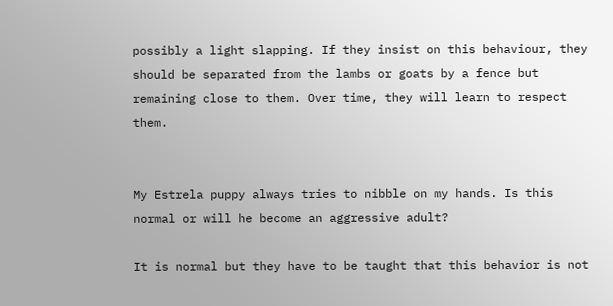possibly a light slapping. If they insist on this behaviour, they should be separated from the lambs or goats by a fence but remaining close to them. Over time, they will learn to respect them.


My Estrela puppy always tries to nibble on my hands. Is this normal or will he become an aggressive adult?

It is normal but they have to be taught that this behavior is not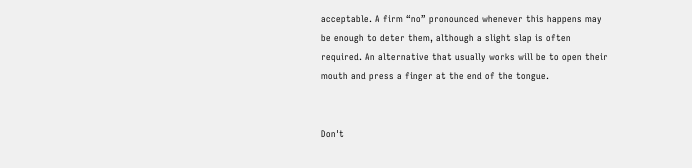acceptable. A firm “no” pronounced whenever this happens may be enough to deter them, although a slight slap is often required. An alternative that usually works will be to open their mouth and press a finger at the end of the tongue.


Don't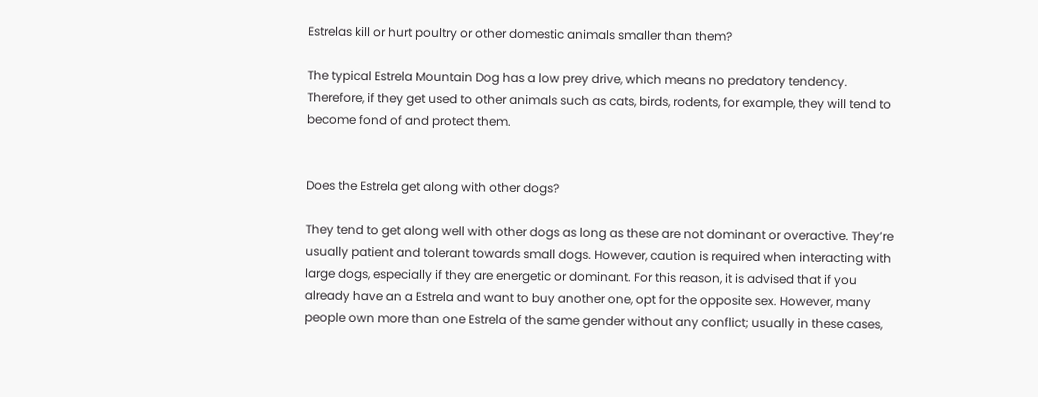Estrelas kill or hurt poultry or other domestic animals smaller than them?

The typical Estrela Mountain Dog has a low prey drive, which means no predatory tendency. Therefore, if they get used to other animals such as cats, birds, rodents, for example, they will tend to become fond of and protect them.


Does the Estrela get along with other dogs?

They tend to get along well with other dogs as long as these are not dominant or overactive. They’re usually patient and tolerant towards small dogs. However, caution is required when interacting with large dogs, especially if they are energetic or dominant. For this reason, it is advised that if you already have an a Estrela and want to buy another one, opt for the opposite sex. However, many people own more than one Estrela of the same gender without any conflict; usually in these cases,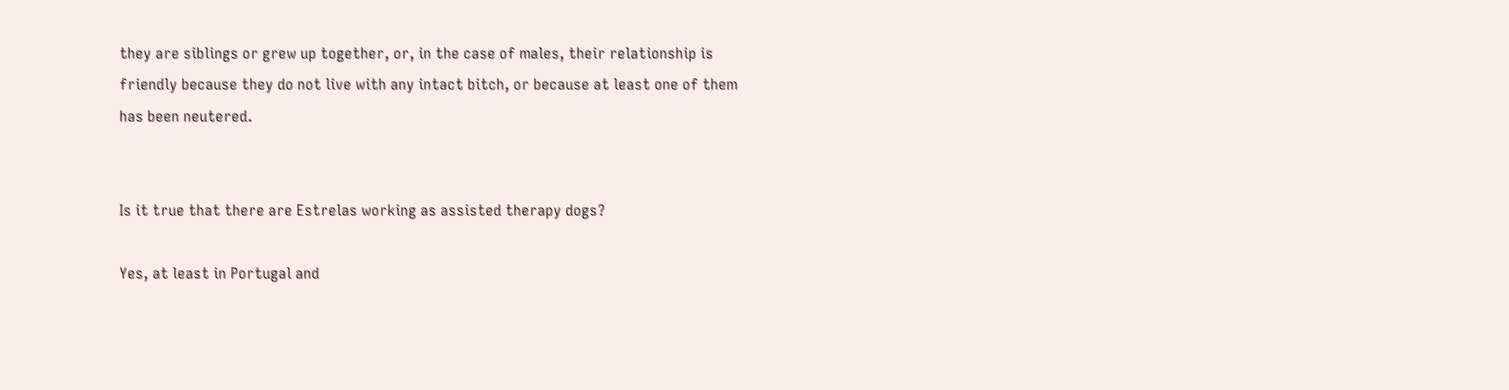they are siblings or grew up together, or, in the case of males, their relationship is friendly because they do not live with any intact bitch, or because at least one of them has been neutered.


Is it true that there are Estrelas working as assisted therapy dogs?

Yes, at least in Portugal and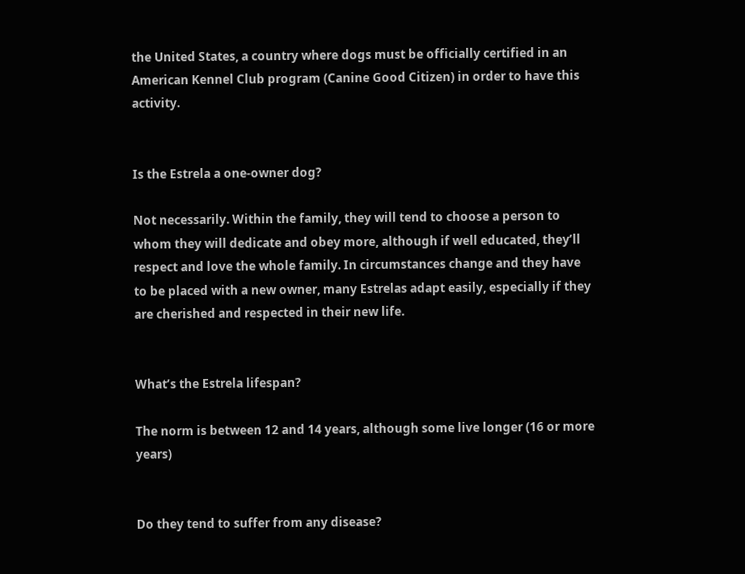the United States, a country where dogs must be officially certified in an American Kennel Club program (Canine Good Citizen) in order to have this activity.


Is the Estrela a one-owner dog?

Not necessarily. Within the family, they will tend to choose a person to whom they will dedicate and obey more, although if well educated, they’ll respect and love the whole family. In circumstances change and they have to be placed with a new owner, many Estrelas adapt easily, especially if they are cherished and respected in their new life.


What’s the Estrela lifespan?

The norm is between 12 and 14 years, although some live longer (16 or more years)


Do they tend to suffer from any disease?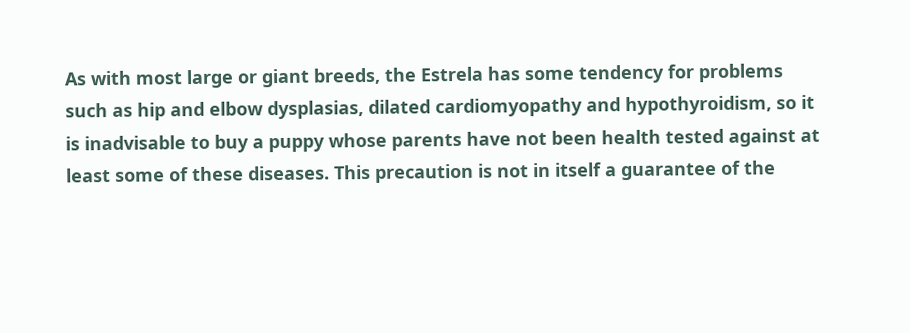As with most large or giant breeds, the Estrela has some tendency for problems such as hip and elbow dysplasias, dilated cardiomyopathy and hypothyroidism, so it is inadvisable to buy a puppy whose parents have not been health tested against at least some of these diseases. This precaution is not in itself a guarantee of the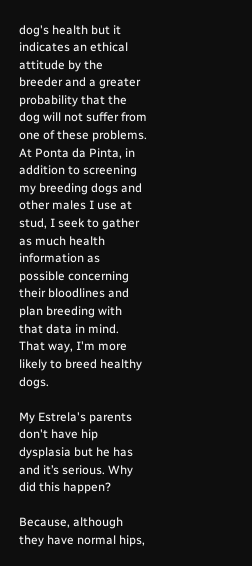dog's health but it indicates an ethical attitude by the breeder and a greater probability that the dog will not suffer from one of these problems. At Ponta da Pinta, in addition to screening my breeding dogs and other males I use at stud, I seek to gather as much health information as possible concerning their bloodlines and plan breeding with that data in mind. That way, I'm more likely to breed healthy dogs.

My Estrela's parents don't have hip dysplasia but he has and it’s serious. Why did this happen?

Because, although they have normal hips,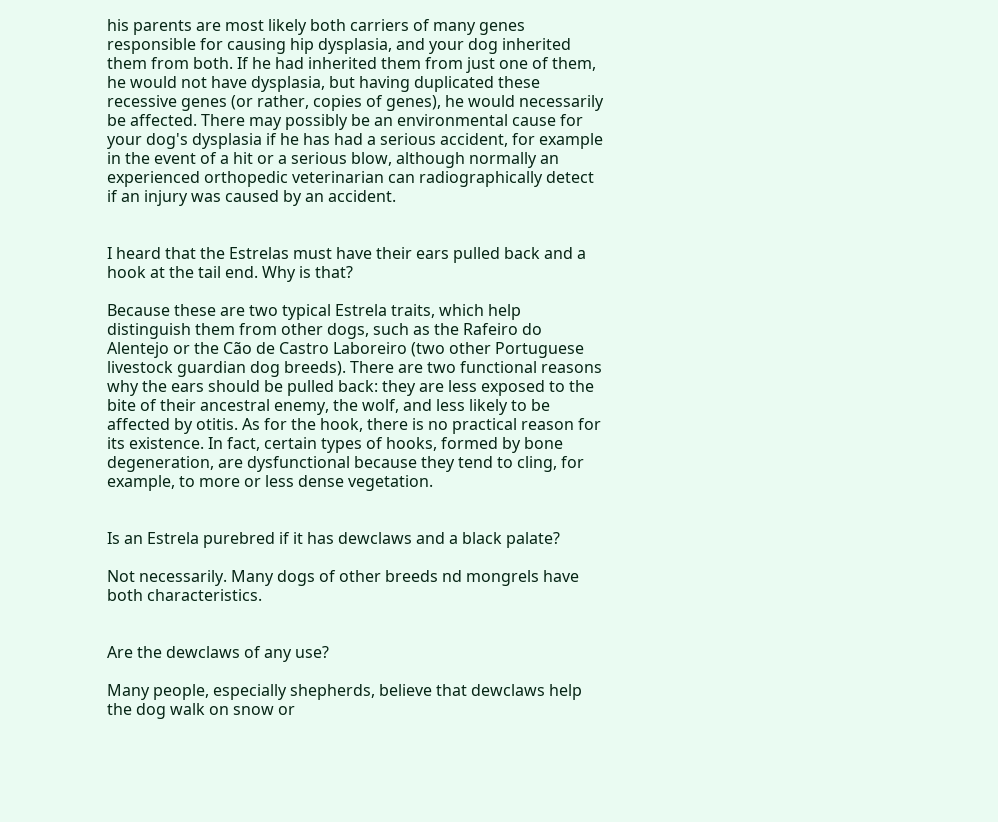his parents are most likely both carriers of many genes responsible for causing hip dysplasia, and your dog inherited them from both. If he had inherited them from just one of them, he would not have dysplasia, but having duplicated these recessive genes (or rather, copies of genes), he would necessarily be affected. There may possibly be an environmental cause for your dog's dysplasia if he has had a serious accident, for example in the event of a hit or a serious blow, although normally an experienced orthopedic veterinarian can radiographically detect if an injury was caused by an accident.


I heard that the Estrelas must have their ears pulled back and a hook at the tail end. Why is that?

Because these are two typical Estrela traits, which help distinguish them from other dogs, such as the Rafeiro do Alentejo or the Cão de Castro Laboreiro (two other Portuguese livestock guardian dog breeds). There are two functional reasons why the ears should be pulled back: they are less exposed to the bite of their ancestral enemy, the wolf, and less likely to be affected by otitis. As for the hook, there is no practical reason for its existence. In fact, certain types of hooks, formed by bone degeneration, are dysfunctional because they tend to cling, for example, to more or less dense vegetation.


Is an Estrela purebred if it has dewclaws and a black palate?

Not necessarily. Many dogs of other breeds nd mongrels have both characteristics.


Are the dewclaws of any use?

Many people, especially shepherds, believe that dewclaws help the dog walk on snow or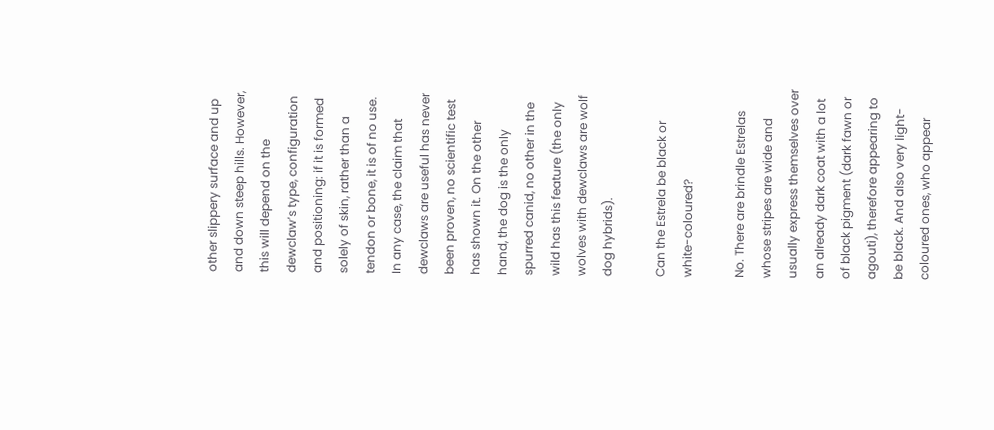other slippery surface and up and down steep hills. However, this will depend on the dewclaw’s type, configuration and positioning: if it is formed solely of skin, rather than a tendon or bone, it is of no use. In any case, the claim that dewclaws are useful has never been proven, no scientific test has shown it. On the other hand, the dog is the only spurred canid, no other in the wild has this feature (the only wolves with dewclaws are wolf dog hybrids).

Can the Estrela be black or white-coloured?

No. There are brindle Estrelas whose stripes are wide and usually express themselves over an already dark coat with a lot of black pigment (dark fawn or agouti), therefore appearing to be black. And also very light-coloured ones, who appear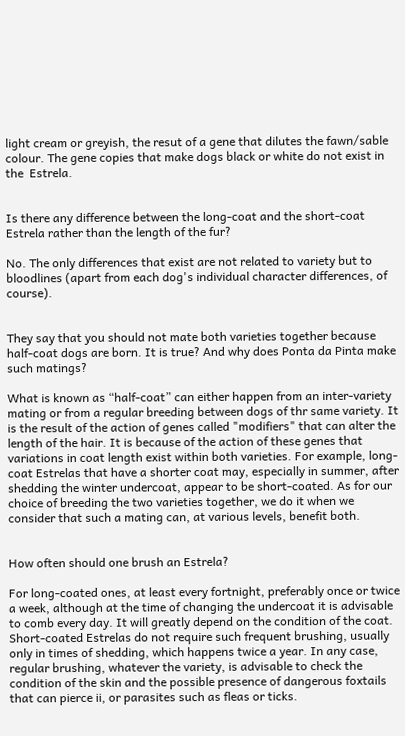light cream or greyish, the resut of a gene that dilutes the fawn/sable colour. The gene copies that make dogs black or white do not exist in the  Estrela.


Is there any difference between the long-coat and the short-coat Estrela rather than the length of the fur?

No. The only differences that exist are not related to variety but to bloodlines (apart from each dog's individual character differences, of course).


They say that you should not mate both varieties together because half-coat dogs are born. It is true? And why does Ponta da Pinta make such matings?

What is known as “half-coat” can either happen from an inter-variety mating or from a regular breeding between dogs of thr same variety. It is the result of the action of genes called "modifiers" that can alter the length of the hair. It is because of the action of these genes that variations in coat length exist within both varieties. For example, long-coat Estrelas that have a shorter coat may, especially in summer, after shedding the winter undercoat, appear to be short-coated. As for our choice of breeding the two varieties together, we do it when we consider that such a mating can, at various levels, benefit both.


How often should one brush an Estrela?

For long-coated ones, at least every fortnight, preferably once or twice a week, although at the time of changing the undercoat it is advisable to comb every day. It will greatly depend on the condition of the coat. Short-coated Estrelas do not require such frequent brushing, usually only in times of shedding, which happens twice a year. In any case, regular brushing, whatever the variety, is advisable to check the condition of the skin and the possible presence of dangerous foxtails that can pierce ii, or parasites such as fleas or ticks.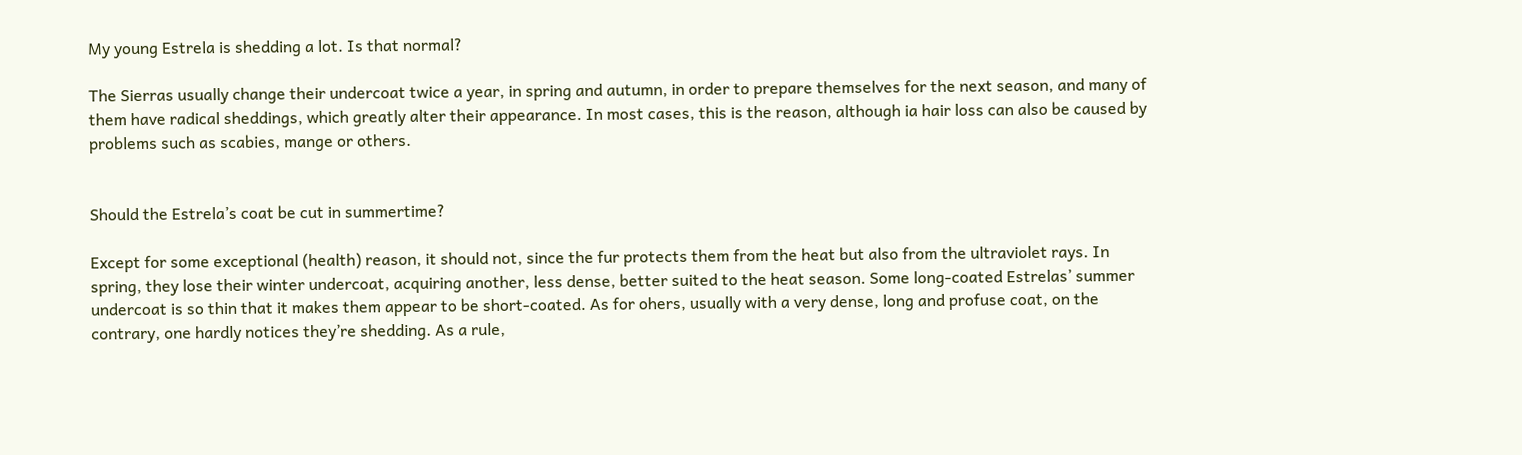My young Estrela is shedding a lot. Is that normal?

The Sierras usually change their undercoat twice a year, in spring and autumn, in order to prepare themselves for the next season, and many of them have radical sheddings, which greatly alter their appearance. In most cases, this is the reason, although ia hair loss can also be caused by problems such as scabies, mange or others.


Should the Estrela’s coat be cut in summertime?

Except for some exceptional (health) reason, it should not, since the fur protects them from the heat but also from the ultraviolet rays. In spring, they lose their winter undercoat, acquiring another, less dense, better suited to the heat season. Some long-coated Estrelas’ summer undercoat is so thin that it makes them appear to be short-coated. As for ohers, usually with a very dense, long and profuse coat, on the contrary, one hardly notices they’re shedding. As a rule,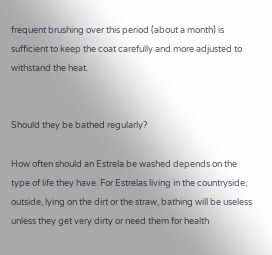frequent brushing over this period (about a month) is sufficient to keep the coat carefully and more adjusted to withstand the heat.


Should they be bathed regularly?

How often should an Estrela be washed depends on the type of life they have. For Estrelas living in the countryside, outside, lying on the dirt or the straw, bathing will be useless unless they get very dirty or need them for health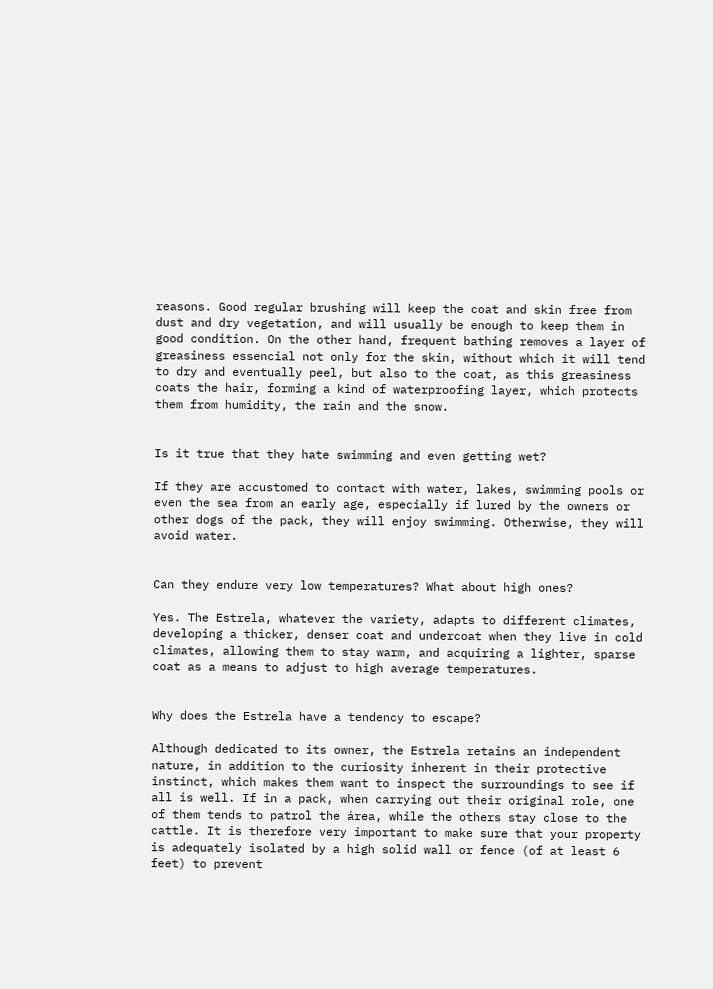reasons. Good regular brushing will keep the coat and skin free from dust and dry vegetation, and will usually be enough to keep them in good condition. On the other hand, frequent bathing removes a layer of greasiness essencial not only for the skin, without which it will tend to dry and eventually peel, but also to the coat, as this greasiness coats the hair, forming a kind of waterproofing layer, which protects them from humidity, the rain and the snow.


Is it true that they hate swimming and even getting wet?

If they are accustomed to contact with water, lakes, swimming pools or even the sea from an early age, especially if lured by the owners or other dogs of the pack, they will enjoy swimming. Otherwise, they will avoid water.


Can they endure very low temperatures? What about high ones?

Yes. The Estrela, whatever the variety, adapts to different climates, developing a thicker, denser coat and undercoat when they live in cold climates, allowing them to stay warm, and acquiring a lighter, sparse coat as a means to adjust to high average temperatures.


Why does the Estrela have a tendency to escape?

Although dedicated to its owner, the Estrela retains an independent nature, in addition to the curiosity inherent in their protective instinct, which makes them want to inspect the surroundings to see if all is well. If in a pack, when carrying out their original role, one of them tends to patrol the área, while the others stay close to the cattle. It is therefore very important to make sure that your property is adequately isolated by a high solid wall or fence (of at least 6 feet) to prevent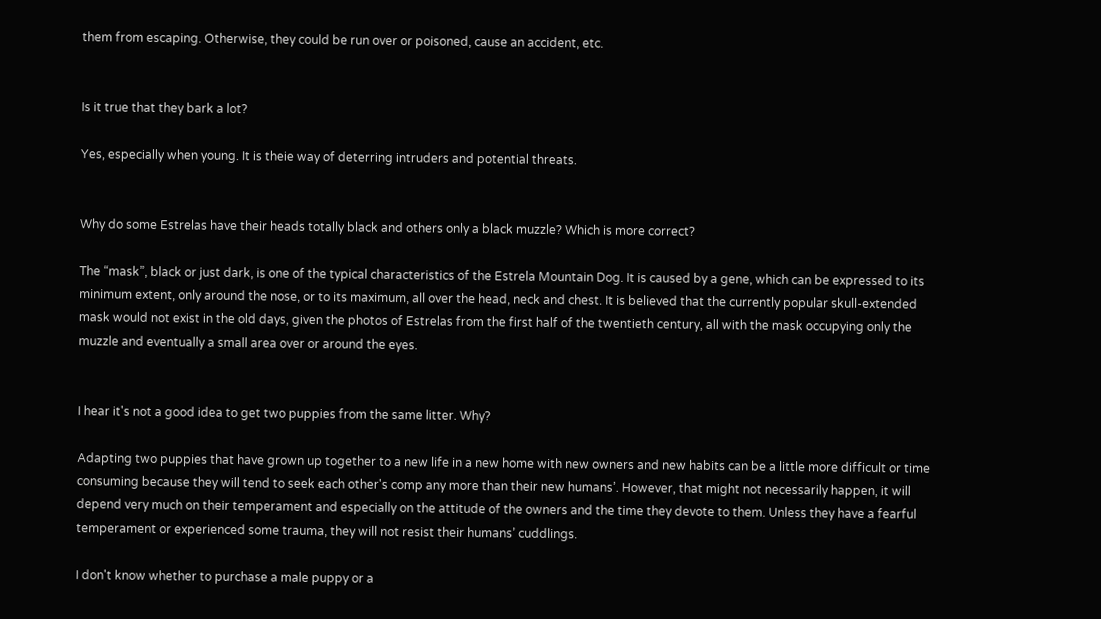them from escaping. Otherwise, they could be run over or poisoned, cause an accident, etc.


Is it true that they bark a lot?

Yes, especially when young. It is theie way of deterring intruders and potential threats.


Why do some Estrelas have their heads totally black and others only a black muzzle? Which is more correct?

The “mask”, black or just dark, is one of the typical characteristics of the Estrela Mountain Dog. It is caused by a gene, which can be expressed to its minimum extent, only around the nose, or to its maximum, all over the head, neck and chest. It is believed that the currently popular skull-extended mask would not exist in the old days, given the photos of Estrelas from the first half of the twentieth century, all with the mask occupying only the muzzle and eventually a small area over or around the eyes.


I hear it's not a good idea to get two puppies from the same litter. Why?

Adapting two puppies that have grown up together to a new life in a new home with new owners and new habits can be a little more difficult or time consuming because they will tend to seek each other's comp any more than their new humans’. However, that might not necessarily happen, it will depend very much on their temperament and especially on the attitude of the owners and the time they devote to them. Unless they have a fearful temperament or experienced some trauma, they will not resist their humans’ cuddlings.

I don't know whether to purchase a male puppy or a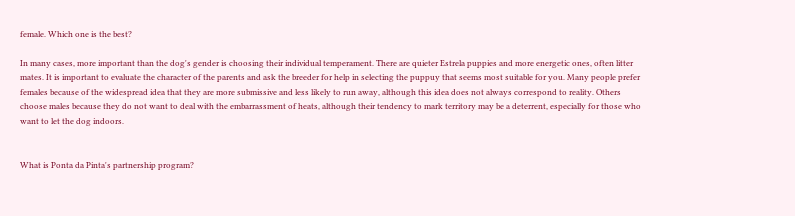female. Which one is the best?

In many cases, more important than the dog's gender is choosing their individual temperament. There are quieter Estrela puppies and more energetic ones, often litter mates. It is important to evaluate the character of the parents and ask the breeder for help in selecting the puppuy that seems most suitable for you. Many people prefer females because of the widespread idea that they are more submissive and less likely to run away, although this idea does not always correspond to reality. Others choose males because they do not want to deal with the embarrassment of heats, although their tendency to mark territory may be a deterrent, especially for those who want to let the dog indoors.


What is Ponta da Pinta's partnership program?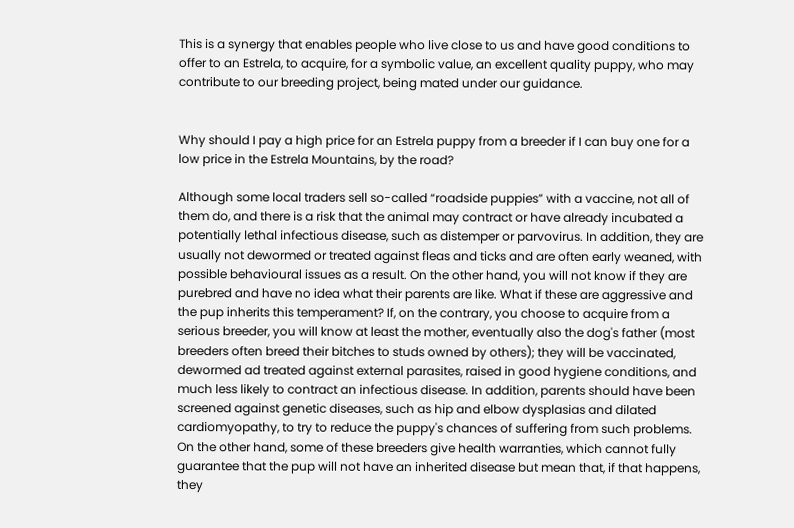This is a synergy that enables people who live close to us and have good conditions to offer to an Estrela, to acquire, for a symbolic value, an excellent quality puppy, who may contribute to our breeding project, being mated under our guidance.


Why should I pay a high price for an Estrela puppy from a breeder if I can buy one for a low price in the Estrela Mountains, by the road?

Although some local traders sell so-called “roadside puppies” with a vaccine, not all of them do, and there is a risk that the animal may contract or have already incubated a potentially lethal infectious disease, such as distemper or parvovirus. In addition, they are usually not dewormed or treated against fleas and ticks and are often early weaned, with possible behavioural issues as a result. On the other hand, you will not know if they are purebred and have no idea what their parents are like. What if these are aggressive and the pup inherits this temperament? If, on the contrary, you choose to acquire from a serious breeder, you will know at least the mother, eventually also the dog's father (most breeders often breed their bitches to studs owned by others); they will be vaccinated, dewormed ad treated against external parasites, raised in good hygiene conditions, and much less likely to contract an infectious disease. In addition, parents should have been screened against genetic diseases, such as hip and elbow dysplasias and dilated cardiomyopathy, to try to reduce the puppy's chances of suffering from such problems. On the other hand, some of these breeders give health warranties, which cannot fully guarantee that the pup will not have an inherited disease but mean that, if that happens, they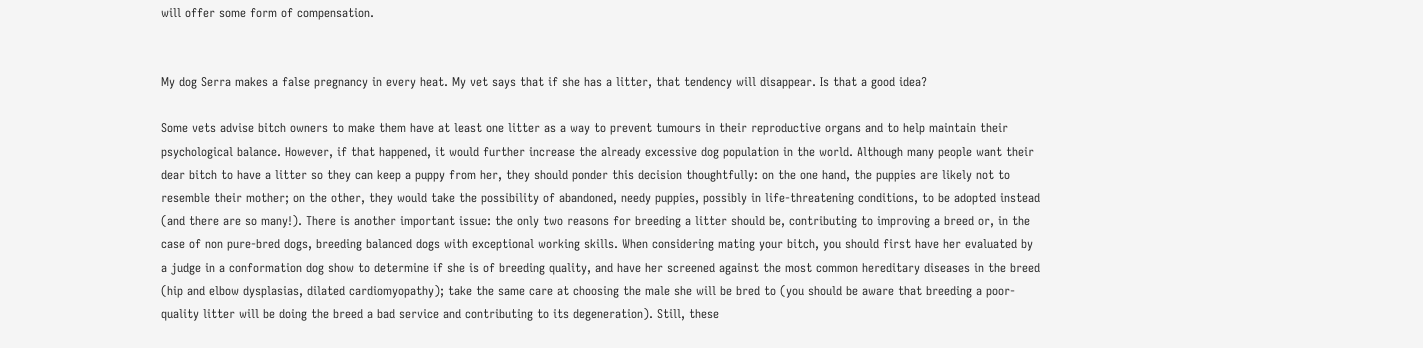will offer some form of compensation.


My dog Serra makes a false pregnancy in every heat. My vet says that if she has a litter, that tendency will disappear. Is that a good idea?

Some vets advise bitch owners to make them have at least one litter as a way to prevent tumours in their reproductive organs and to help maintain their psychological balance. However, if that happened, it would further increase the already excessive dog population in the world. Although many people want their dear bitch to have a litter so they can keep a puppy from her, they should ponder this decision thoughtfully: on the one hand, the puppies are likely not to resemble their mother; on the other, they would take the possibility of abandoned, needy puppies, possibly in life-threatening conditions, to be adopted instead (and there are so many!). There is another important issue: the only two reasons for breeding a litter should be, contributing to improving a breed or, in the case of non pure-bred dogs, breeding balanced dogs with exceptional working skills. When considering mating your bitch, you should first have her evaluated by a judge in a conformation dog show to determine if she is of breeding quality, and have her screened against the most common hereditary diseases in the breed (hip and elbow dysplasias, dilated cardiomyopathy); take the same care at choosing the male she will be bred to (you should be aware that breeding a poor-quality litter will be doing the breed a bad service and contributing to its degeneration). Still, these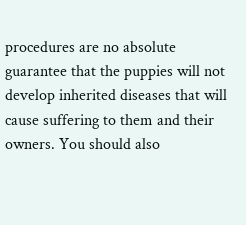procedures are no absolute guarantee that the puppies will not develop inherited diseases that will cause suffering to them and their owners. You should also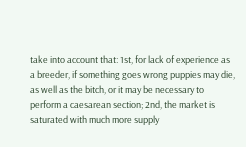take into account that: 1st, for lack of experience as a breeder, if something goes wrong puppies may die, as well as the bitch, or it may be necessary to perform a caesarean section; 2nd, the market is saturated with much more supply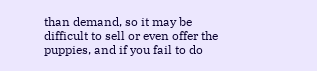than demand, so it may be difficult to sell or even offer the puppies, and if you fail to do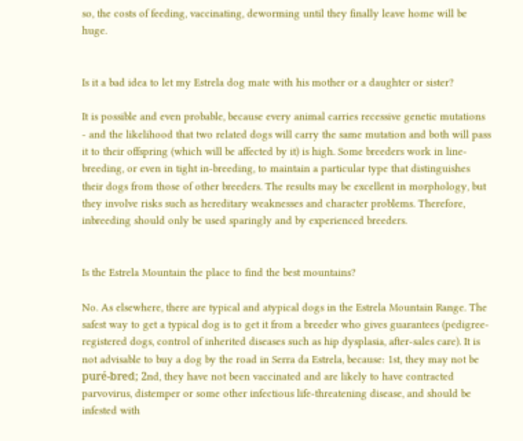so, the costs of feeding, vaccinating, deworming until they finally leave home will be huge.


Is it a bad idea to let my Estrela dog mate with his mother or a daughter or sister?

It is possible and even probable, because every animal carries recessive genetic mutations - and the likelihood that two related dogs will carry the same mutation and both will pass it to their offspring (which will be affected by it) is high. Some breeders work in line-breeding, or even in tight in-breeding, to maintain a particular type that distinguishes their dogs from those of other breeders. The results may be excellent in morphology, but they involve risks such as hereditary weaknesses and character problems. Therefore, inbreeding should only be used sparingly and by experienced breeders.


Is the Estrela Mountain the place to find the best mountains?

No. As elsewhere, there are typical and atypical dogs in the Estrela Mountain Range. The safest way to get a typical dog is to get it from a breeder who gives guarantees (pedigree-registered dogs, control of inherited diseases such as hip dysplasia, after-sales care). It is not advisable to buy a dog by the road in Serra da Estrela, because: 1st, they may not be puré-bred; 2nd, they have not been vaccinated and are likely to have contracted parvovirus, distemper or some other infectious life-threatening disease, and should be infested with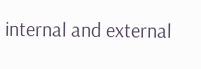internal and external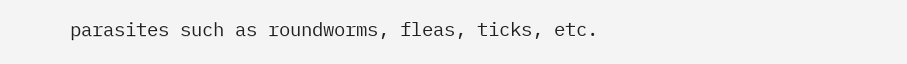parasites such as roundworms, fleas, ticks, etc.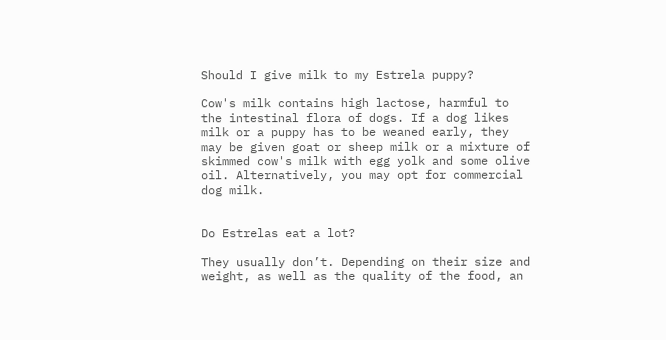Should I give milk to my Estrela puppy?

Cow's milk contains high lactose, harmful to the intestinal flora of dogs. If a dog likes milk or a puppy has to be weaned early, they may be given goat or sheep milk or a mixture of skimmed cow's milk with egg yolk and some olive oil. Alternatively, you may opt for commercial dog milk.


Do Estrelas eat a lot?

They usually don’t. Depending on their size and weight, as well as the quality of the food, an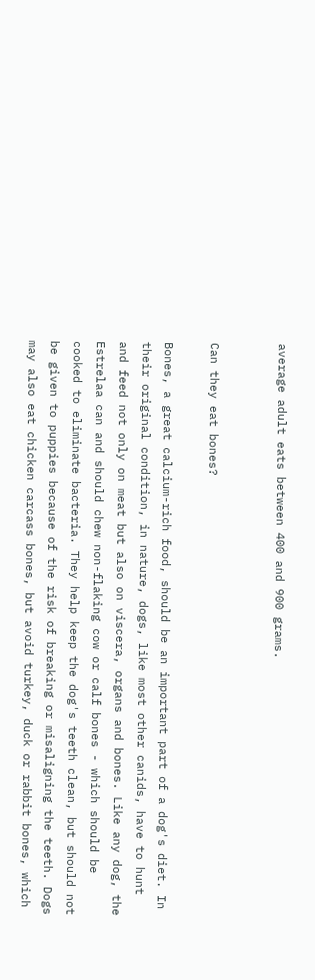average adult eats between 400 and 900 grams.


Can they eat bones?

Bones, a great calcium-rich food, should be an important part of a dog's diet. In their original condition, in nature, dogs, like most other canids, have to hunt and feed not only on meat but also on viscera, organs and bones. Like any dog, the Estrelaa can and should chew non-flaking cow or calf bones - which should be cooked to eliminate bacteria. They help keep the dog's teeth clean, but should not be given to puppies because of the risk of breaking or misaligning the teeth. Dogs may also eat chicken carcass bones, but avoid turkey, duck or rabbit bones, which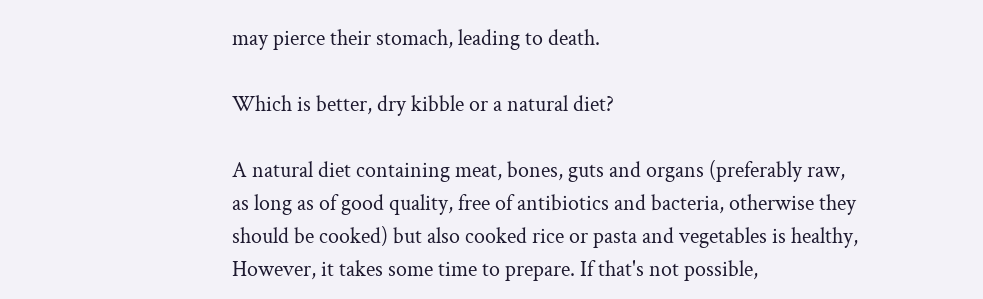may pierce their stomach, leading to death.

Which is better, dry kibble or a natural diet?

A natural diet containing meat, bones, guts and organs (preferably raw, as long as of good quality, free of antibiotics and bacteria, otherwise they should be cooked) but also cooked rice or pasta and vegetables is healthy, However, it takes some time to prepare. If that's not possible,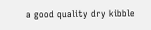a good quality dry kibble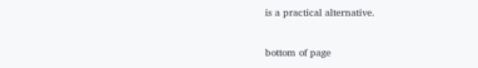is a practical alternative.

bottom of page